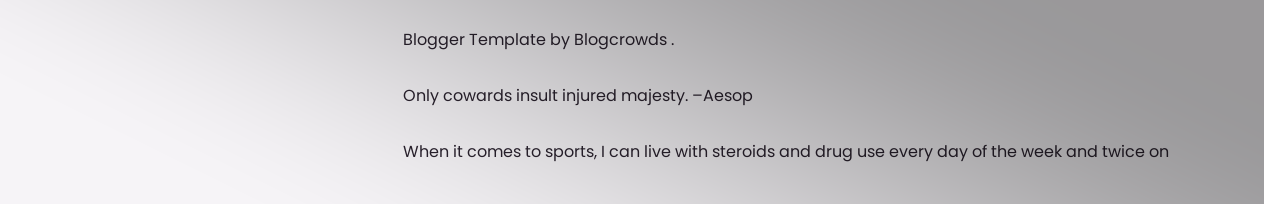Blogger Template by Blogcrowds .

Only cowards insult injured majesty. –Aesop

When it comes to sports, I can live with steroids and drug use every day of the week and twice on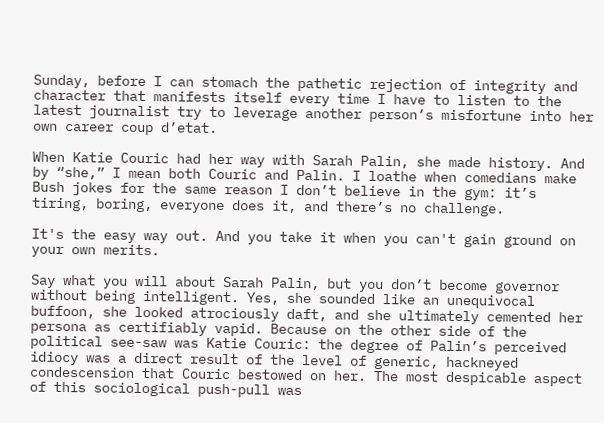Sunday, before I can stomach the pathetic rejection of integrity and character that manifests itself every time I have to listen to the latest journalist try to leverage another person’s misfortune into her own career coup d’etat.

When Katie Couric had her way with Sarah Palin, she made history. And by “she,” I mean both Couric and Palin. I loathe when comedians make Bush jokes for the same reason I don’t believe in the gym: it’s tiring, boring, everyone does it, and there’s no challenge.

It's the easy way out. And you take it when you can't gain ground on your own merits.

Say what you will about Sarah Palin, but you don’t become governor without being intelligent. Yes, she sounded like an unequivocal buffoon, she looked atrociously daft, and she ultimately cemented her persona as certifiably vapid. Because on the other side of the political see-saw was Katie Couric: the degree of Palin’s perceived idiocy was a direct result of the level of generic, hackneyed condescension that Couric bestowed on her. The most despicable aspect of this sociological push-pull was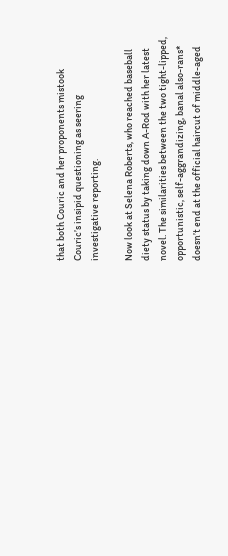that both Couric and her proponents mistook Couric’s insipid questioning as seering investigative reporting.

Now look at Selena Roberts, who reached baseball diety status by taking down A-Rod with her latest novel. The similarities between the two tight-lipped, opportunistic, self-aggrandizing, banal also-rans* doesn’t end at the official haircut of middle-aged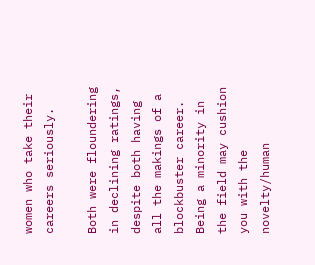women who take their careers seriously.

Both were floundering in declining ratings, despite both having all the makings of a blockbuster career. Being a minority in the field may cushion you with the novelty/human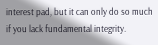interest pad, but it can only do so much if you lack fundamental integrity.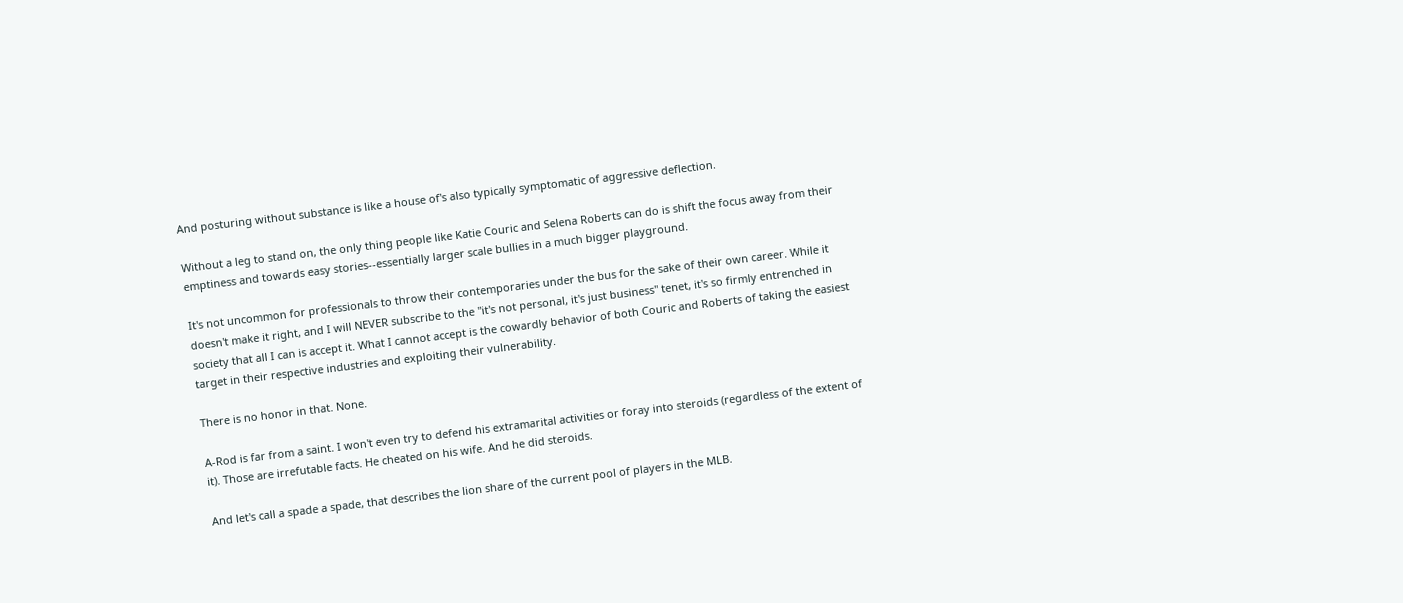And posturing without substance is like a house of's also typically symptomatic of aggressive deflection.

Without a leg to stand on, the only thing people like Katie Couric and Selena Roberts can do is shift the focus away from their emptiness and towards easy stories--essentially larger scale bullies in a much bigger playground.

It's not uncommon for professionals to throw their contemporaries under the bus for the sake of their own career. While it doesn't make it right, and I will NEVER subscribe to the "it's not personal, it's just business" tenet, it's so firmly entrenched in society that all I can is accept it. What I cannot accept is the cowardly behavior of both Couric and Roberts of taking the easiest target in their respective industries and exploiting their vulnerability.

There is no honor in that. None.

A-Rod is far from a saint. I won't even try to defend his extramarital activities or foray into steroids (regardless of the extent of it). Those are irrefutable facts. He cheated on his wife. And he did steroids.

And let's call a spade a spade, that describes the lion share of the current pool of players in the MLB.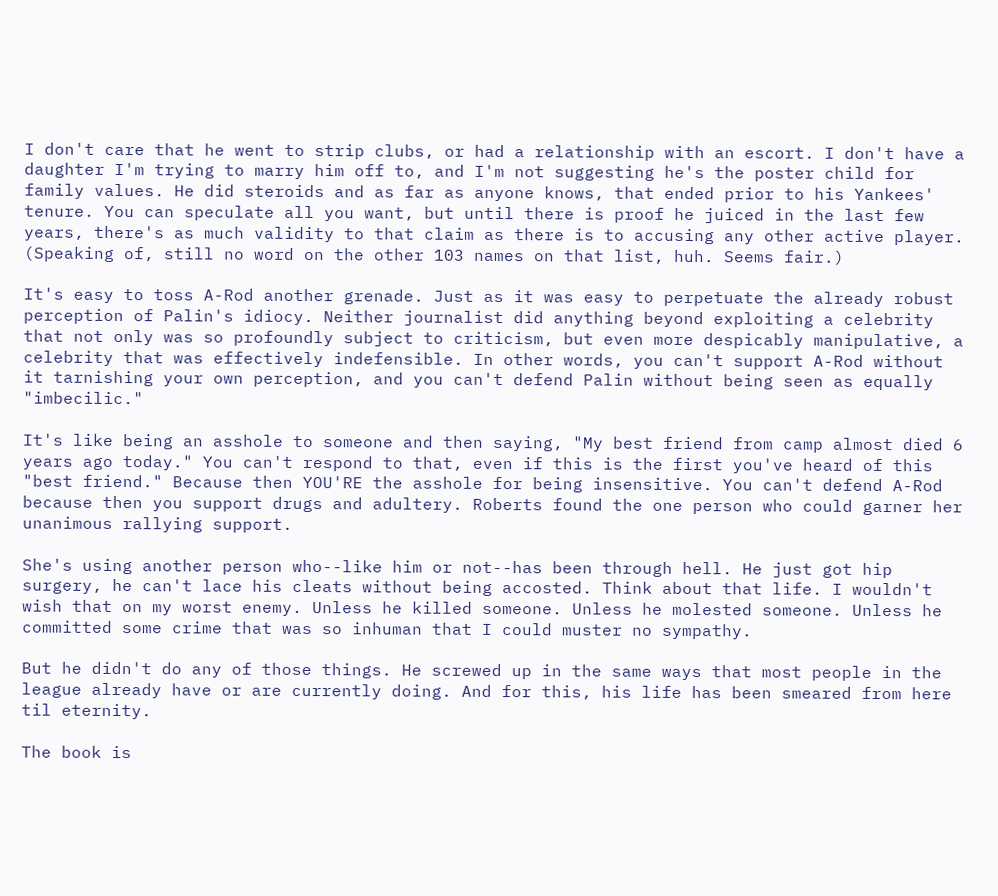I don't care that he went to strip clubs, or had a relationship with an escort. I don't have a daughter I'm trying to marry him off to, and I'm not suggesting he's the poster child for family values. He did steroids and as far as anyone knows, that ended prior to his Yankees' tenure. You can speculate all you want, but until there is proof he juiced in the last few years, there's as much validity to that claim as there is to accusing any other active player. (Speaking of, still no word on the other 103 names on that list, huh. Seems fair.)

It's easy to toss A-Rod another grenade. Just as it was easy to perpetuate the already robust perception of Palin's idiocy. Neither journalist did anything beyond exploiting a celebrity that not only was so profoundly subject to criticism, but even more despicably manipulative, a celebrity that was effectively indefensible. In other words, you can't support A-Rod without it tarnishing your own perception, and you can't defend Palin without being seen as equally "imbecilic."

It's like being an asshole to someone and then saying, "My best friend from camp almost died 6 years ago today." You can't respond to that, even if this is the first you've heard of this "best friend." Because then YOU'RE the asshole for being insensitive. You can't defend A-Rod because then you support drugs and adultery. Roberts found the one person who could garner her unanimous rallying support.

She's using another person who--like him or not--has been through hell. He just got hip surgery, he can't lace his cleats without being accosted. Think about that life. I wouldn't wish that on my worst enemy. Unless he killed someone. Unless he molested someone. Unless he committed some crime that was so inhuman that I could muster no sympathy.

But he didn't do any of those things. He screwed up in the same ways that most people in the league already have or are currently doing. And for this, his life has been smeared from here til eternity.

The book is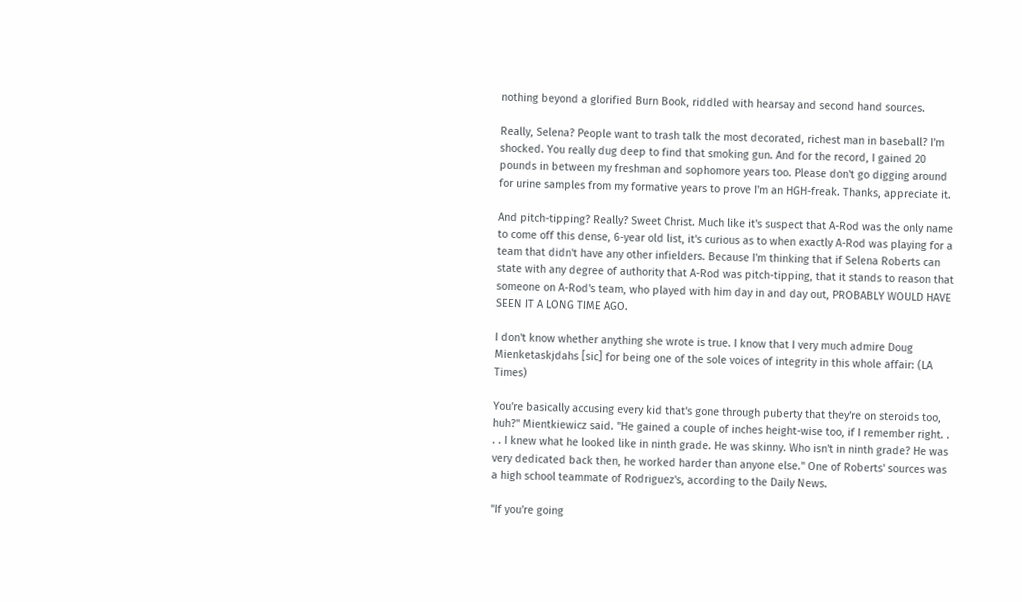nothing beyond a glorified Burn Book, riddled with hearsay and second hand sources.

Really, Selena? People want to trash talk the most decorated, richest man in baseball? I'm shocked. You really dug deep to find that smoking gun. And for the record, I gained 20 pounds in between my freshman and sophomore years too. Please don't go digging around for urine samples from my formative years to prove I'm an HGH-freak. Thanks, appreciate it.

And pitch-tipping? Really? Sweet Christ. Much like it's suspect that A-Rod was the only name to come off this dense, 6-year old list, it's curious as to when exactly A-Rod was playing for a team that didn't have any other infielders. Because I'm thinking that if Selena Roberts can state with any degree of authority that A-Rod was pitch-tipping, that it stands to reason that someone on A-Rod's team, who played with him day in and day out, PROBABLY WOULD HAVE SEEN IT A LONG TIME AGO.

I don't know whether anything she wrote is true. I know that I very much admire Doug Mienketaskjdahs [sic] for being one of the sole voices of integrity in this whole affair: (LA Times)

You're basically accusing every kid that's gone through puberty that they're on steroids too, huh?" Mientkiewicz said. "He gained a couple of inches height-wise too, if I remember right. . . . I knew what he looked like in ninth grade. He was skinny. Who isn't in ninth grade? He was very dedicated back then, he worked harder than anyone else." One of Roberts' sources was a high school teammate of Rodriguez's, according to the Daily News.

"If you're going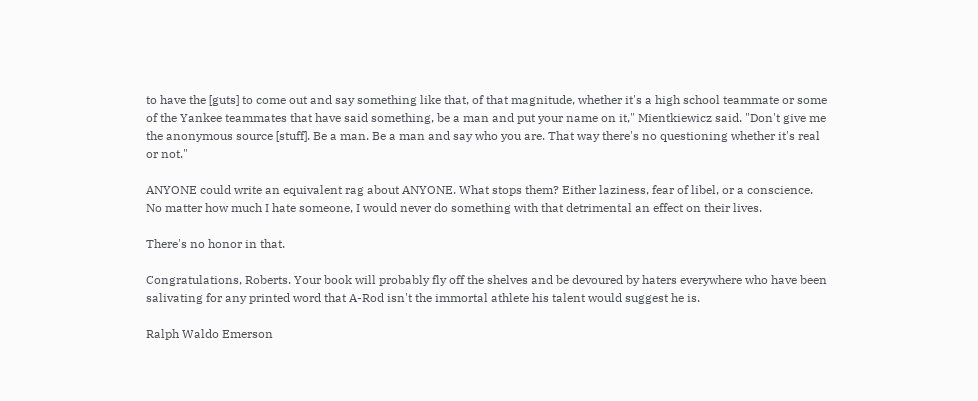to have the [guts] to come out and say something like that, of that magnitude, whether it's a high school teammate or some of the Yankee teammates that have said something, be a man and put your name on it," Mientkiewicz said. "Don't give me the anonymous source [stuff]. Be a man. Be a man and say who you are. That way there's no questioning whether it's real or not."

ANYONE could write an equivalent rag about ANYONE. What stops them? Either laziness, fear of libel, or a conscience. No matter how much I hate someone, I would never do something with that detrimental an effect on their lives.

There's no honor in that.

Congratulations, Roberts. Your book will probably fly off the shelves and be devoured by haters everywhere who have been salivating for any printed word that A-Rod isn't the immortal athlete his talent would suggest he is.

Ralph Waldo Emerson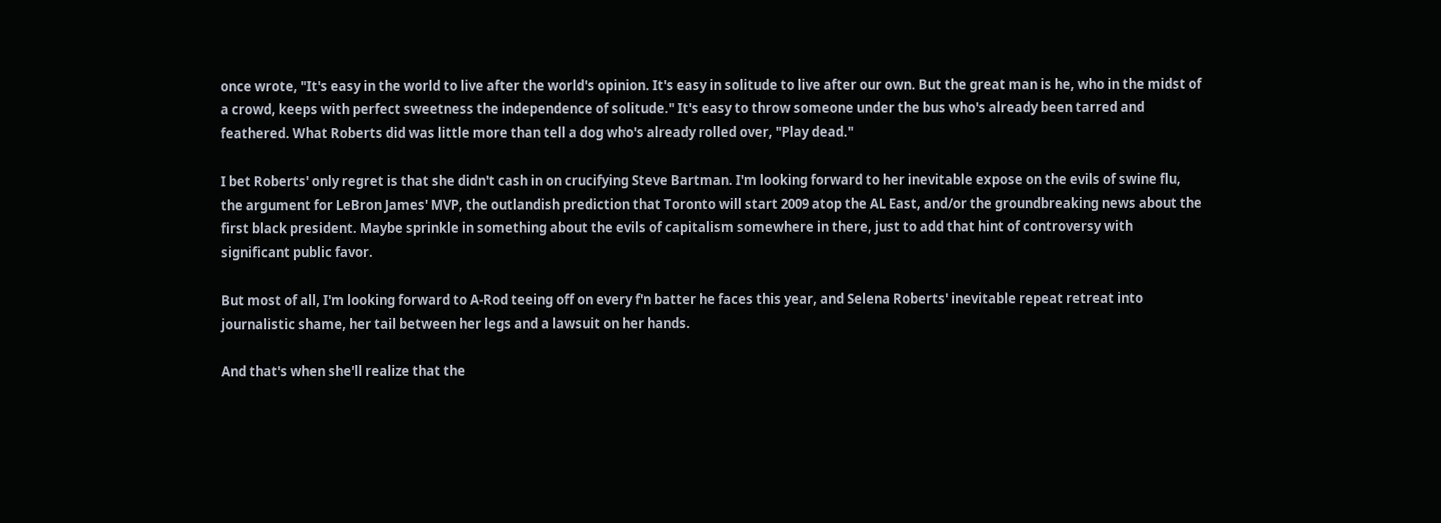once wrote, "It's easy in the world to live after the world's opinion. It's easy in solitude to live after our own. But the great man is he, who in the midst of a crowd, keeps with perfect sweetness the independence of solitude." It's easy to throw someone under the bus who's already been tarred and feathered. What Roberts did was little more than tell a dog who's already rolled over, "Play dead."

I bet Roberts' only regret is that she didn't cash in on crucifying Steve Bartman. I'm looking forward to her inevitable expose on the evils of swine flu, the argument for LeBron James' MVP, the outlandish prediction that Toronto will start 2009 atop the AL East, and/or the groundbreaking news about the first black president. Maybe sprinkle in something about the evils of capitalism somewhere in there, just to add that hint of controversy with significant public favor.

But most of all, I'm looking forward to A-Rod teeing off on every f'n batter he faces this year, and Selena Roberts' inevitable repeat retreat into journalistic shame, her tail between her legs and a lawsuit on her hands.

And that's when she'll realize that the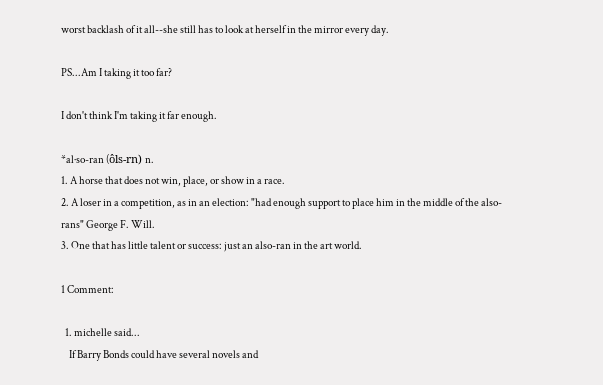worst backlash of it all--she still has to look at herself in the mirror every day.

PS...Am I taking it too far?

I don't think I'm taking it far enough.

*al·so-ran (ôls-rn) n.
1. A horse that does not win, place, or show in a race.
2. A loser in a competition, as in an election: "had enough support to place him in the middle of the also-rans" George F. Will.
3. One that has little talent or success: just an also-ran in the art world.

1 Comment:

  1. michelle said...
    If Barry Bonds could have several novels and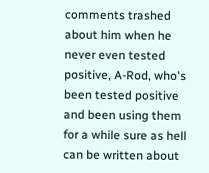comments trashed about him when he never even tested positive, A-Rod, who's been tested positive and been using them for a while sure as hell can be written about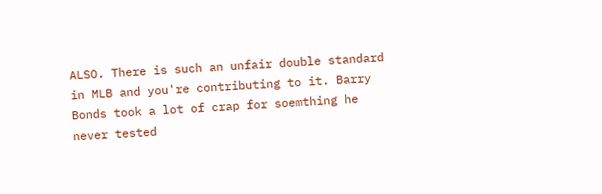ALSO. There is such an unfair double standard in MLB and you're contributing to it. Barry Bonds took a lot of crap for soemthing he never tested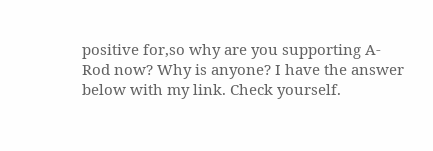positive for,so why are you supporting A-Rod now? Why is anyone? I have the answer below with my link. Check yourself.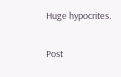Huge hypocrites.

Post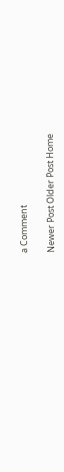a Comment

Newer Post Older Post Home